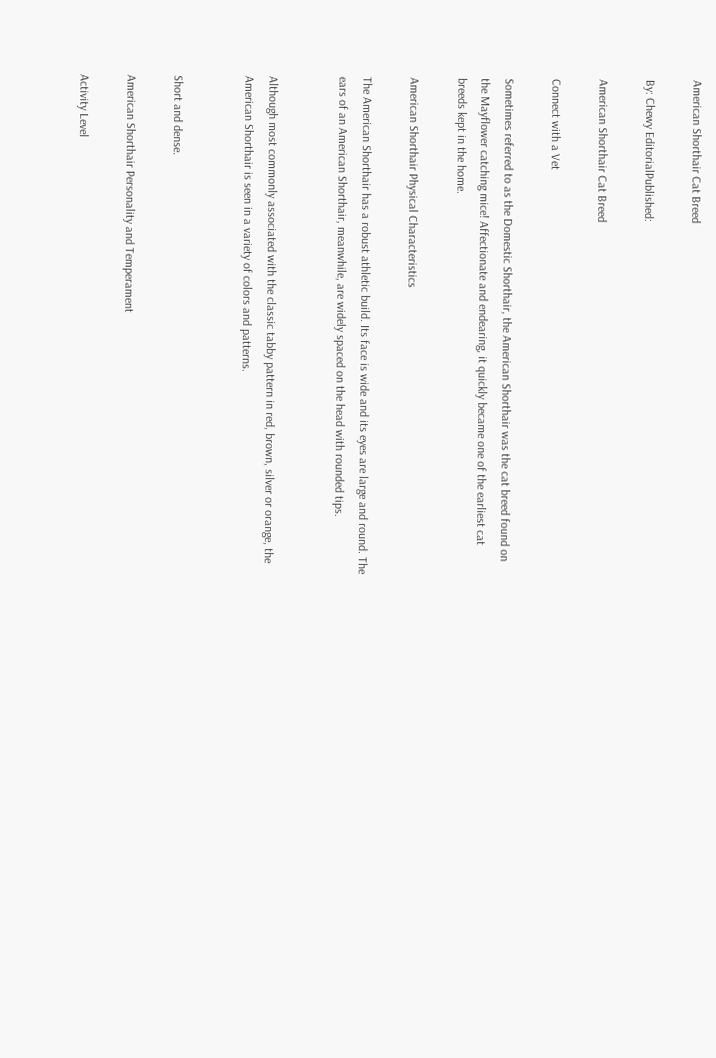American Shorthair Cat Breed

By: Chewy EditorialPublished:

American Shorthair Cat Breed

Connect with a Vet

Sometimes referred to as the Domestic Shorthair, the American Shorthair was the cat breed found on the Mayflower catching mice! Affectionate and endearing, it quickly became one of the earliest cat breeds kept in the home.

American Shorthair Physical Characteristics

The American Shorthair has a robust athletic build. Its face is wide and its eyes are large and round. The ears of an American Shorthair, meanwhile, are widely spaced on the head with rounded tips.


Although most commonly associated with the classic tabby pattern in red, brown, silver or orange, the American Shorthair is seen in a variety of colors and patterns.


Short and dense.

American Shorthair Personality and Temperament

Activity Level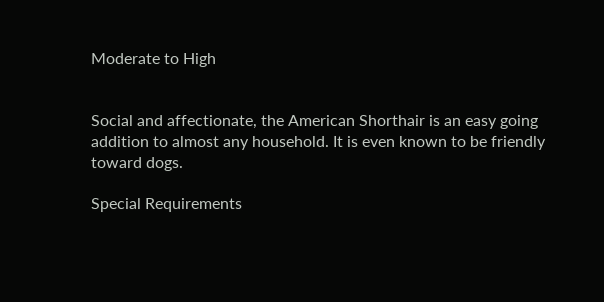Moderate to High


Social and affectionate, the American Shorthair is an easy going addition to almost any household. It is even known to be friendly toward dogs.

Special Requirements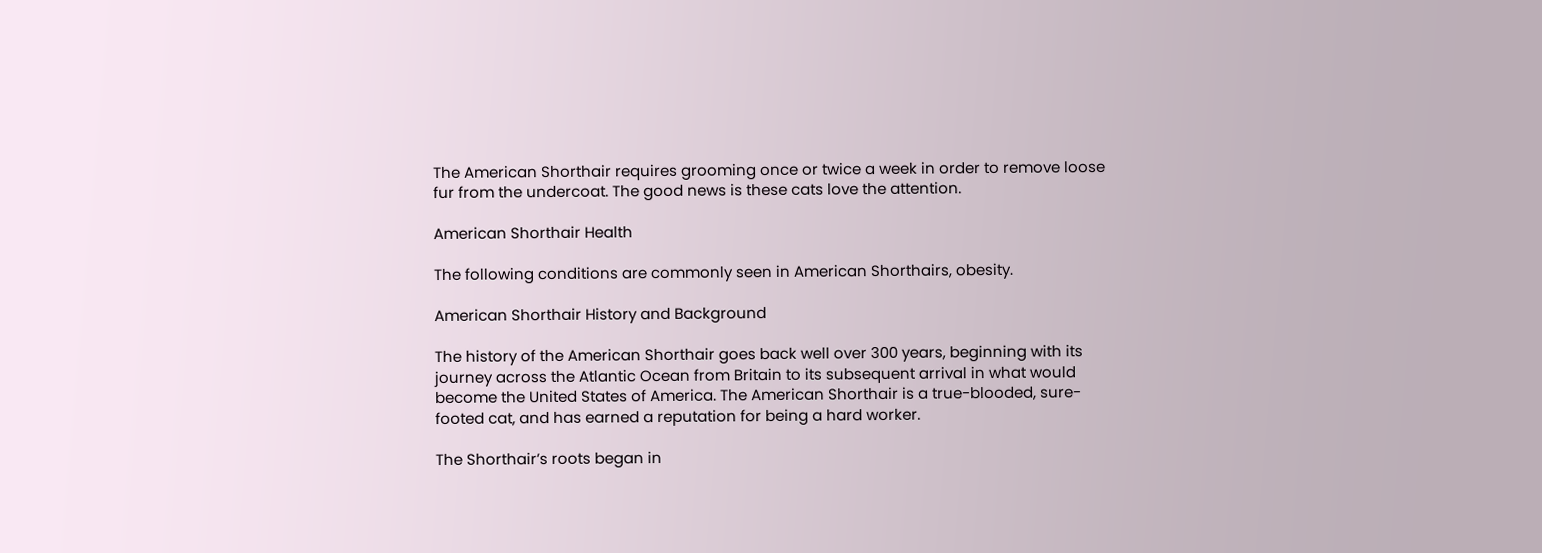The American Shorthair requires grooming once or twice a week in order to remove loose fur from the undercoat. The good news is these cats love the attention.

American Shorthair Health

The following conditions are commonly seen in American Shorthairs, obesity.

American Shorthair History and Background

The history of the American Shorthair goes back well over 300 years, beginning with its journey across the Atlantic Ocean from Britain to its subsequent arrival in what would become the United States of America. The American Shorthair is a true-blooded, sure-footed cat, and has earned a reputation for being a hard worker.

The Shorthair’s roots began in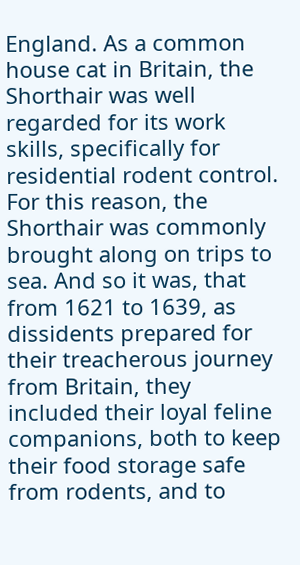England. As a common house cat in Britain, the Shorthair was well regarded for its work skills, specifically for residential rodent control. For this reason, the Shorthair was commonly brought along on trips to sea. And so it was, that from 1621 to 1639, as dissidents prepared for their treacherous journey from Britain, they included their loyal feline companions, both to keep their food storage safe from rodents, and to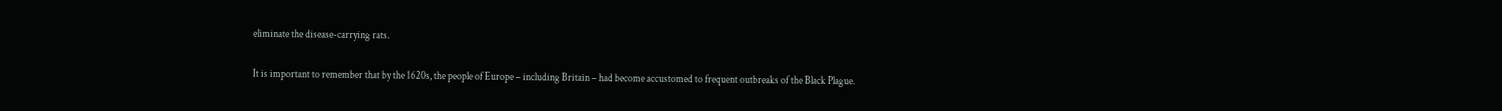eliminate the disease-carrying rats.

It is important to remember that by the 1620s, the people of Europe – including Britain – had become accustomed to frequent outbreaks of the Black Plague.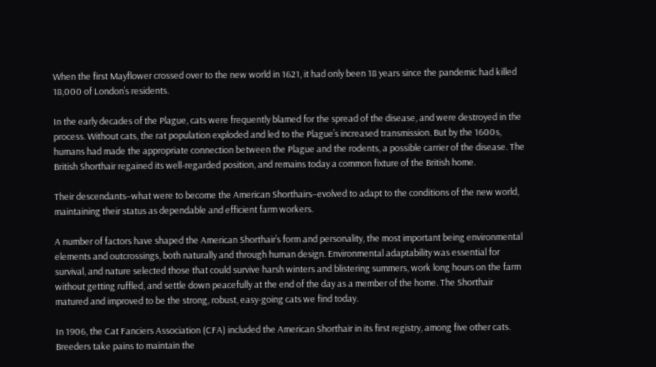When the first Mayflower crossed over to the new world in 1621, it had only been 18 years since the pandemic had killed 18,000 of London’s residents.

In the early decades of the Plague, cats were frequently blamed for the spread of the disease, and were destroyed in the process. Without cats, the rat population exploded and led to the Plague’s increased transmission. But by the 1600s, humans had made the appropriate connection between the Plague and the rodents, a possible carrier of the disease. The British Shorthair regained its well-regarded position, and remains today a common fixture of the British home.

Their descendants–what were to become the American Shorthairs–evolved to adapt to the conditions of the new world, maintaining their status as dependable and efficient farm workers.

A number of factors have shaped the American Shorthair’s form and personality, the most important being environmental elements and outcrossings, both naturally and through human design. Environmental adaptability was essential for survival, and nature selected those that could survive harsh winters and blistering summers, work long hours on the farm without getting ruffled, and settle down peacefully at the end of the day as a member of the home. The Shorthair matured and improved to be the strong, robust, easy-going cats we find today.

In 1906, the Cat Fanciers Association (CFA) included the American Shorthair in its first registry, among five other cats. Breeders take pains to maintain the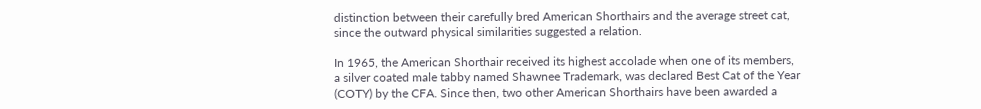distinction between their carefully bred American Shorthairs and the average street cat, since the outward physical similarities suggested a relation.

In 1965, the American Shorthair received its highest accolade when one of its members, a silver coated male tabby named Shawnee Trademark, was declared Best Cat of the Year (COTY) by the CFA. Since then, two other American Shorthairs have been awarded a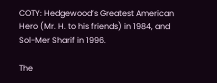COTY: Hedgewood’s Greatest American Hero (Mr. H. to his friends) in 1984, and Sol-Mer Sharif in 1996.

The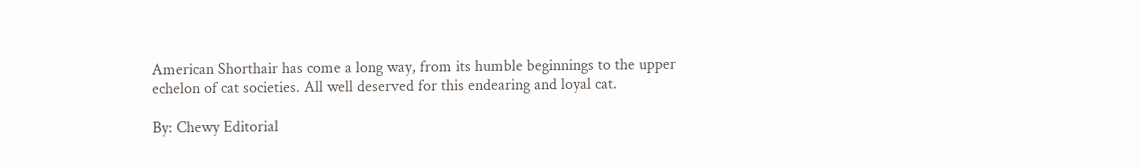American Shorthair has come a long way, from its humble beginnings to the upper echelon of cat societies. All well deserved for this endearing and loyal cat.

By: Chewy Editorial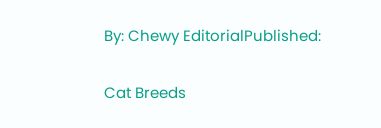By: Chewy EditorialPublished:

Cat Breeds